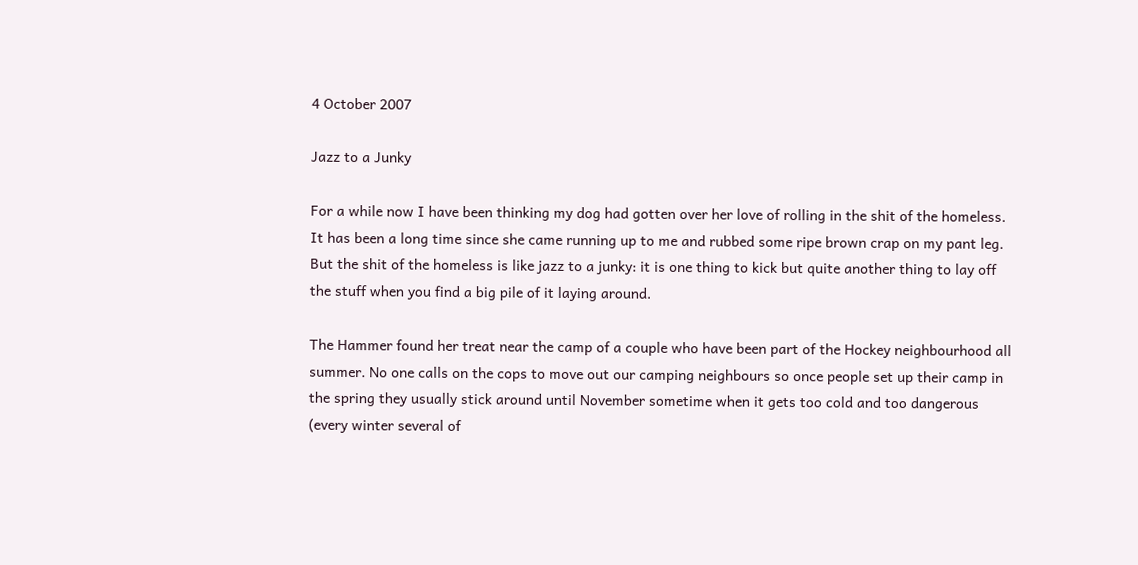4 October 2007

Jazz to a Junky

For a while now I have been thinking my dog had gotten over her love of rolling in the shit of the homeless. It has been a long time since she came running up to me and rubbed some ripe brown crap on my pant leg. But the shit of the homeless is like jazz to a junky: it is one thing to kick but quite another thing to lay off the stuff when you find a big pile of it laying around.

The Hammer found her treat near the camp of a couple who have been part of the Hockey neighbourhood all summer. No one calls on the cops to move out our camping neighbours so once people set up their camp in the spring they usually stick around until November sometime when it gets too cold and too dangerous (every winter several of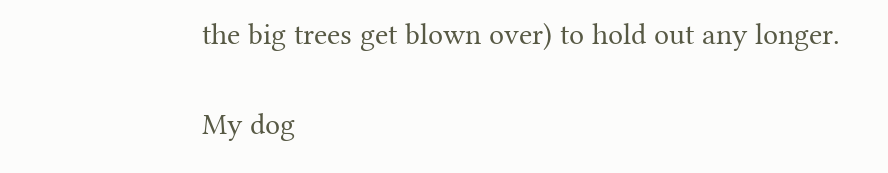the big trees get blown over) to hold out any longer.

My dog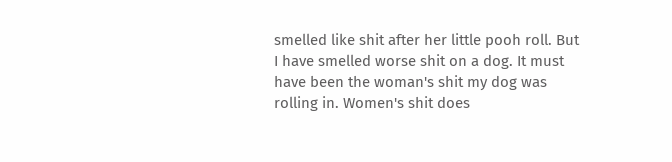smelled like shit after her little pooh roll. But I have smelled worse shit on a dog. It must have been the woman's shit my dog was rolling in. Women's shit does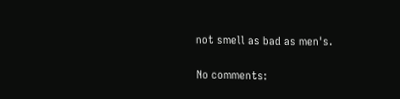not smell as bad as men's.

No comments: